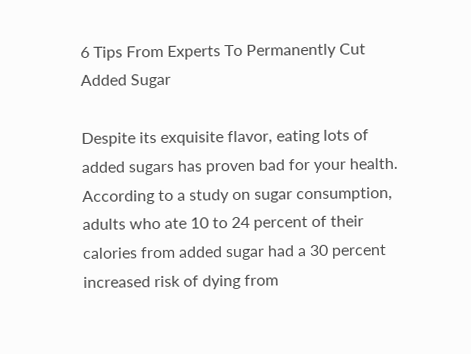6 Tips From Experts To Permanently Cut Added Sugar

Despite its exquisite flavor, eating lots of added sugars has proven bad for your health. According to a study on sugar consumption, adults who ate 10 to 24 percent of their calories from added sugar had a 30 percent increased risk of dying from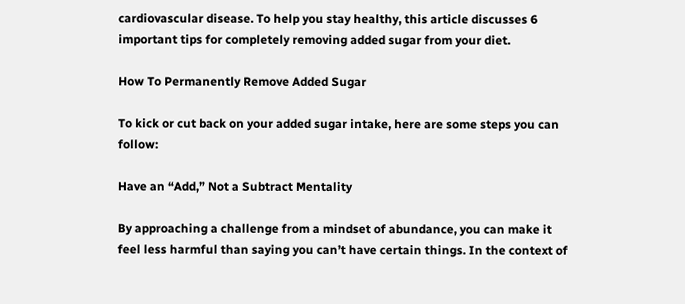cardiovascular disease. To help you stay healthy, this article discusses 6 important tips for completely removing added sugar from your diet.

How To Permanently Remove Added Sugar

To kick or cut back on your added sugar intake, here are some steps you can follow:

Have an “Add,” Not a Subtract Mentality

By approaching a challenge from a mindset of abundance, you can make it feel less harmful than saying you can’t have certain things. In the context of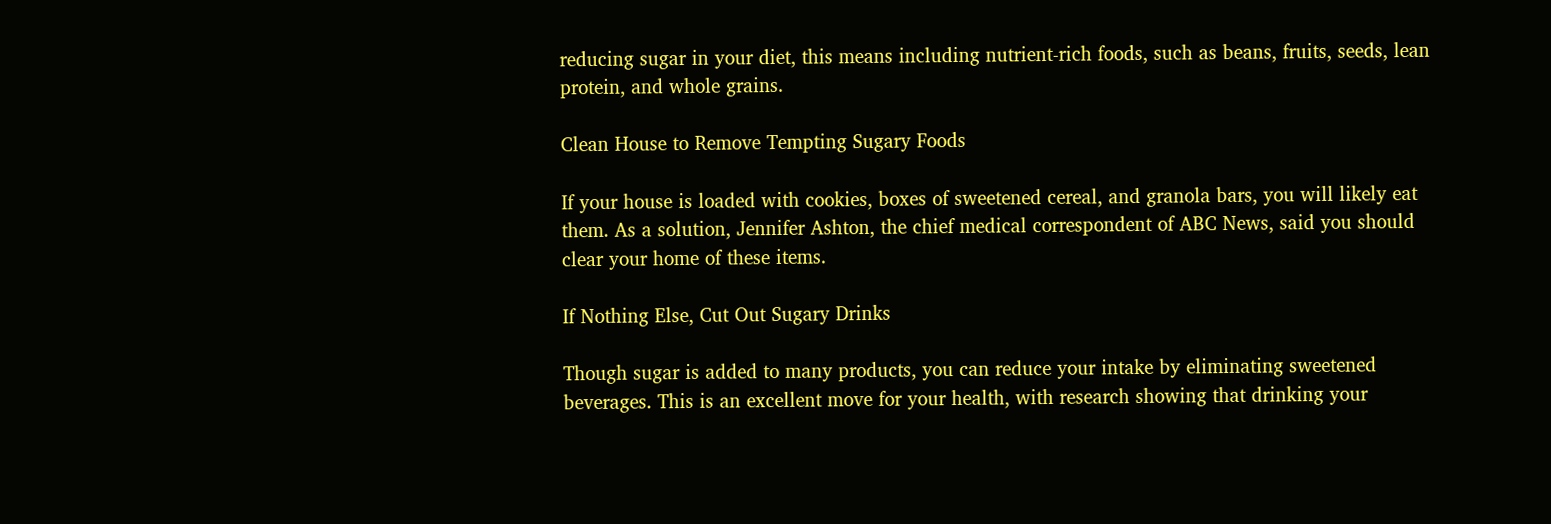reducing sugar in your diet, this means including nutrient-rich foods, such as beans, fruits, seeds, lean protein, and whole grains.

Clean House to Remove Tempting Sugary Foods

If your house is loaded with cookies, boxes of sweetened cereal, and granola bars, you will likely eat them. As a solution, Jennifer Ashton, the chief medical correspondent of ABC News, said you should clear your home of these items.

If Nothing Else, Cut Out Sugary Drinks

Though sugar is added to many products, you can reduce your intake by eliminating sweetened beverages. This is an excellent move for your health, with research showing that drinking your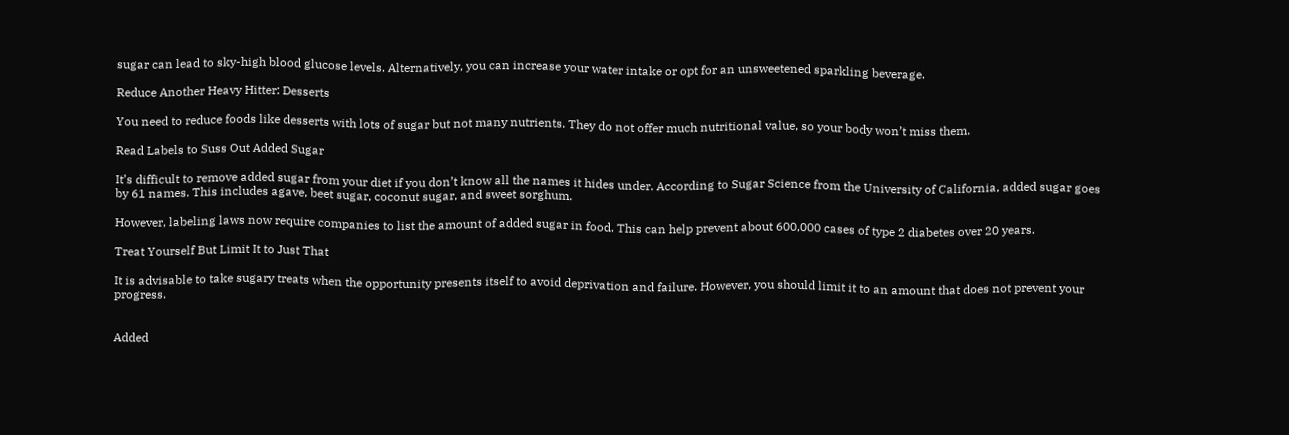sugar can lead to sky-high blood glucose levels. Alternatively, you can increase your water intake or opt for an unsweetened sparkling beverage.

Reduce Another Heavy Hitter: Desserts

You need to reduce foods like desserts with lots of sugar but not many nutrients. They do not offer much nutritional value, so your body won’t miss them.

Read Labels to Suss Out Added Sugar

It’s difficult to remove added sugar from your diet if you don’t know all the names it hides under. According to Sugar Science from the University of California, added sugar goes by 61 names. This includes agave, beet sugar, coconut sugar, and sweet sorghum.

However, labeling laws now require companies to list the amount of added sugar in food. This can help prevent about 600,000 cases of type 2 diabetes over 20 years.

Treat Yourself But Limit It to Just That

It is advisable to take sugary treats when the opportunity presents itself to avoid deprivation and failure. However, you should limit it to an amount that does not prevent your progress.


Added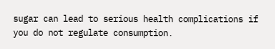sugar can lead to serious health complications if you do not regulate consumption.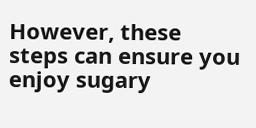However, these steps can ensure you enjoy sugary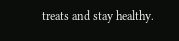treats and stay healthy.